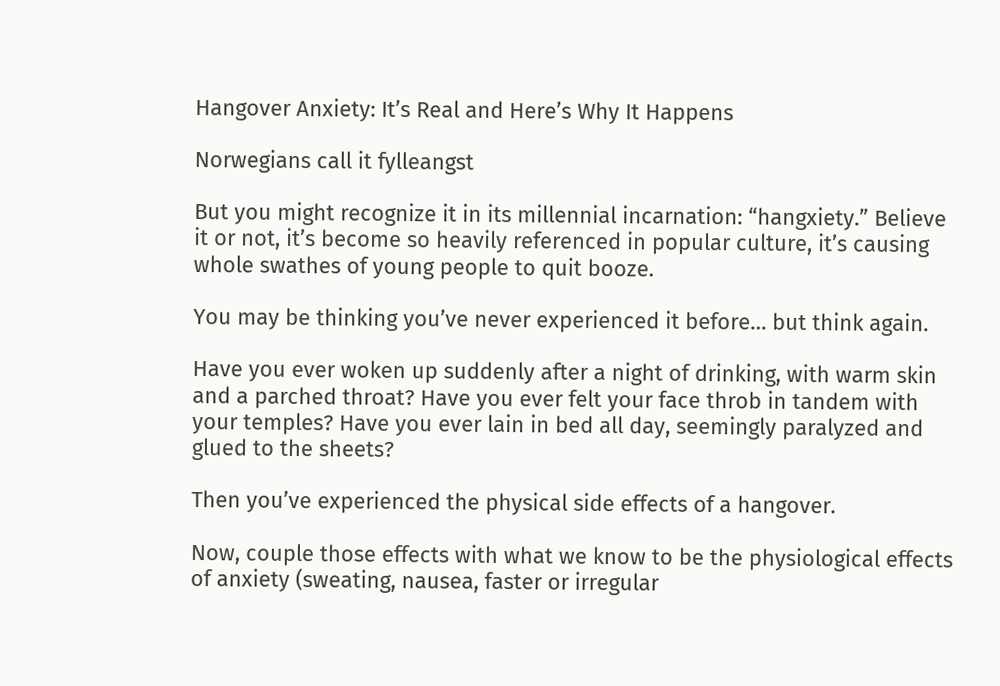Hangover Anxiety: It’s Real and Here’s Why It Happens

Norwegians call it fylleangst

But you might recognize it in its millennial incarnation: “hangxiety.” Believe it or not, it’s become so heavily referenced in popular culture, it’s causing whole swathes of young people to quit booze.

You may be thinking you’ve never experienced it before… but think again.

Have you ever woken up suddenly after a night of drinking, with warm skin and a parched throat? Have you ever felt your face throb in tandem with your temples? Have you ever lain in bed all day, seemingly paralyzed and glued to the sheets?

Then you’ve experienced the physical side effects of a hangover.

Now, couple those effects with what we know to be the physiological effects of anxiety (sweating, nausea, faster or irregular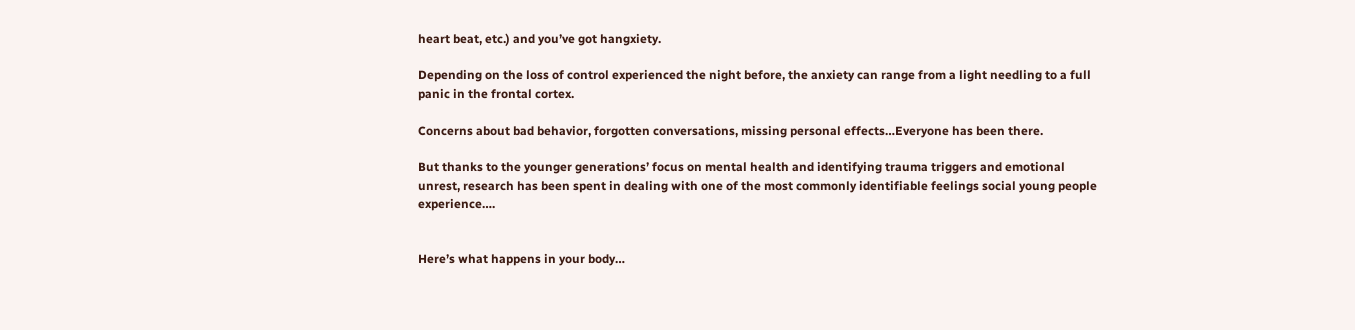heart beat, etc.) and you’ve got hangxiety.

Depending on the loss of control experienced the night before, the anxiety can range from a light needling to a full panic in the frontal cortex.

Concerns about bad behavior, forgotten conversations, missing personal effects…Everyone has been there.

But thanks to the younger generations’ focus on mental health and identifying trauma triggers and emotional unrest, research has been spent in dealing with one of the most commonly identifiable feelings social young people experience….


Here’s what happens in your body…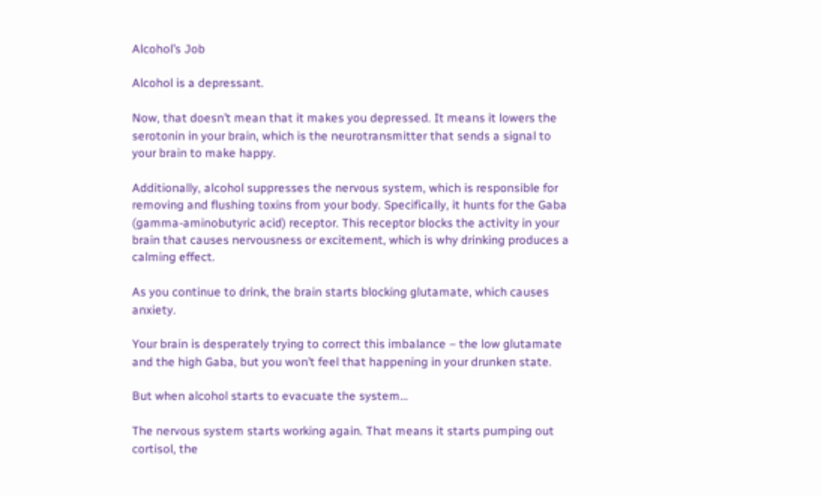Alcohol’s Job

Alcohol is a depressant.

Now, that doesn’t mean that it makes you depressed. It means it lowers the serotonin in your brain, which is the neurotransmitter that sends a signal to your brain to make happy.

Additionally, alcohol suppresses the nervous system, which is responsible for removing and flushing toxins from your body. Specifically, it hunts for the Gaba (gamma-aminobutyric acid) receptor. This receptor blocks the activity in your brain that causes nervousness or excitement, which is why drinking produces a calming effect.

As you continue to drink, the brain starts blocking glutamate, which causes anxiety.

Your brain is desperately trying to correct this imbalance – the low glutamate and the high Gaba, but you won’t feel that happening in your drunken state.

But when alcohol starts to evacuate the system…

The nervous system starts working again. That means it starts pumping out cortisol, the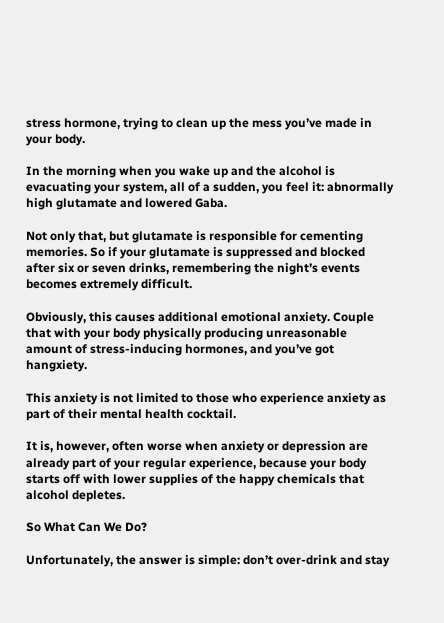stress hormone, trying to clean up the mess you’ve made in your body.

In the morning when you wake up and the alcohol is evacuating your system, all of a sudden, you feel it: abnormally high glutamate and lowered Gaba.

Not only that, but glutamate is responsible for cementing memories. So if your glutamate is suppressed and blocked after six or seven drinks, remembering the night’s events becomes extremely difficult.

Obviously, this causes additional emotional anxiety. Couple that with your body physically producing unreasonable amount of stress-inducing hormones, and you’ve got hangxiety.

This anxiety is not limited to those who experience anxiety as part of their mental health cocktail.

It is, however, often worse when anxiety or depression are already part of your regular experience, because your body starts off with lower supplies of the happy chemicals that alcohol depletes.

So What Can We Do?

Unfortunately, the answer is simple: don’t over-drink and stay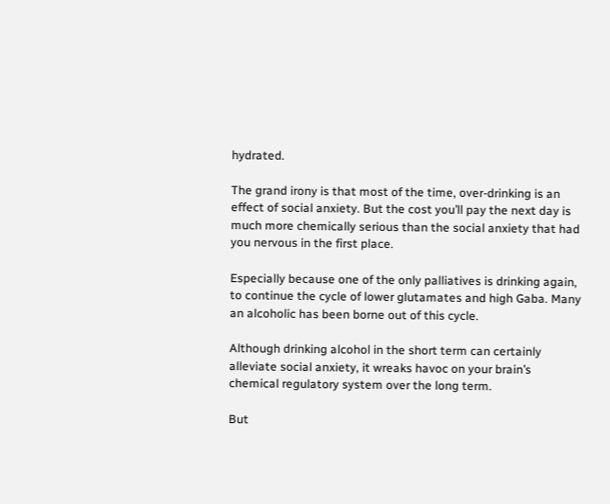hydrated.

The grand irony is that most of the time, over-drinking is an effect of social anxiety. But the cost you’ll pay the next day is much more chemically serious than the social anxiety that had you nervous in the first place.

Especially because one of the only palliatives is drinking again, to continue the cycle of lower glutamates and high Gaba. Many an alcoholic has been borne out of this cycle.

Although drinking alcohol in the short term can certainly alleviate social anxiety, it wreaks havoc on your brain’s chemical regulatory system over the long term.

But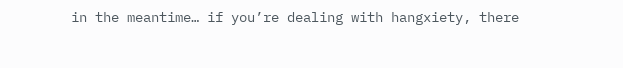in the meantime… if you’re dealing with hangxiety, there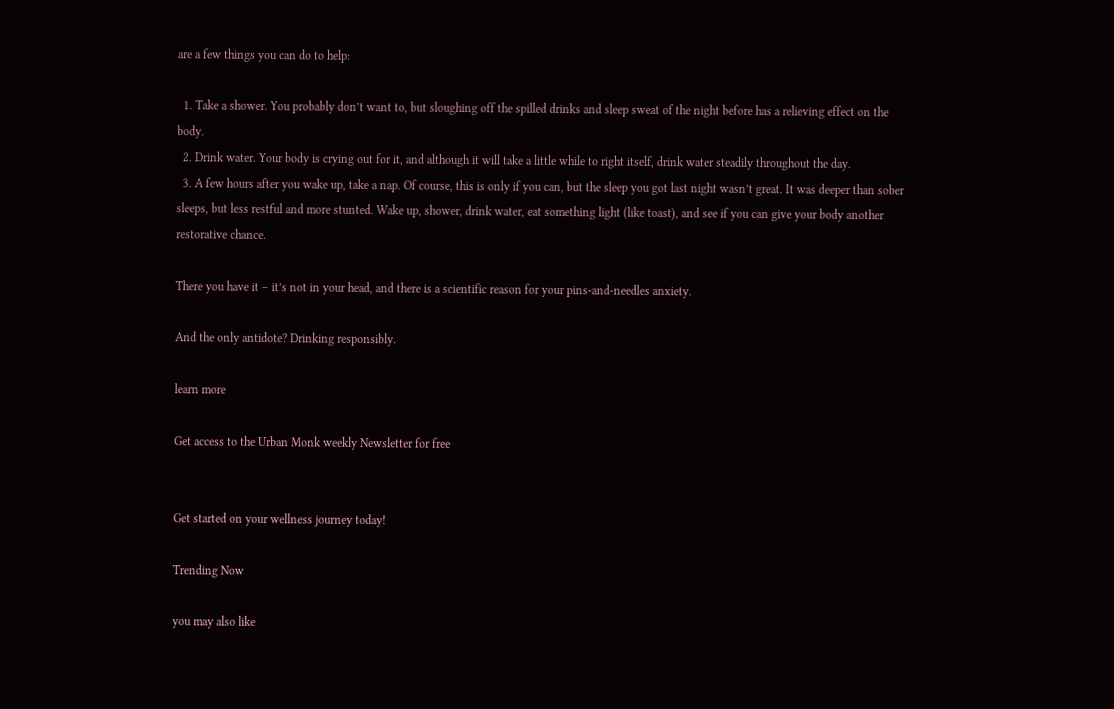are a few things you can do to help:

  1. Take a shower. You probably don’t want to, but sloughing off the spilled drinks and sleep sweat of the night before has a relieving effect on the body.
  2. Drink water. Your body is crying out for it, and although it will take a little while to right itself, drink water steadily throughout the day.
  3. A few hours after you wake up, take a nap. Of course, this is only if you can, but the sleep you got last night wasn’t great. It was deeper than sober sleeps, but less restful and more stunted. Wake up, shower, drink water, eat something light (like toast), and see if you can give your body another restorative chance.

There you have it – it’s not in your head, and there is a scientific reason for your pins-and-needles anxiety.

And the only antidote? Drinking responsibly.

learn more

Get access to the Urban Monk weekly Newsletter for free


Get started on your wellness journey today!

Trending Now

you may also like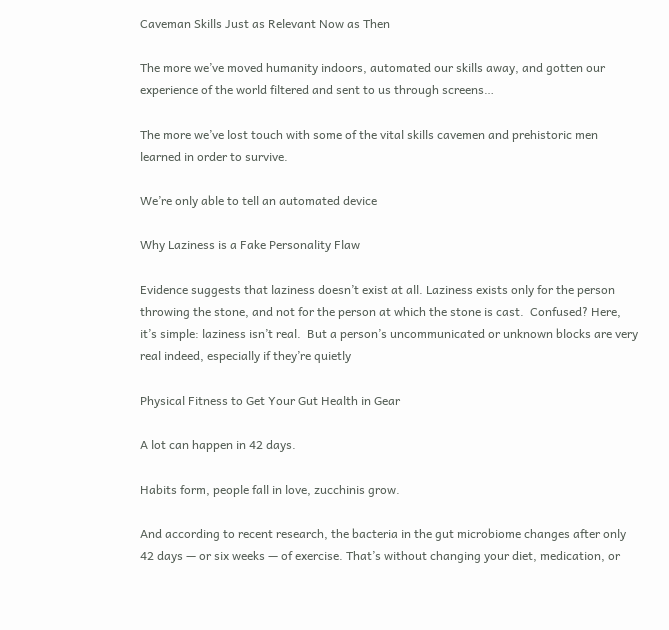Caveman Skills Just as Relevant Now as Then

The more we’ve moved humanity indoors, automated our skills away, and gotten our experience of the world filtered and sent to us through screens…

The more we’ve lost touch with some of the vital skills cavemen and prehistoric men learned in order to survive.

We’re only able to tell an automated device

Why Laziness is a Fake Personality Flaw

Evidence suggests that laziness doesn’t exist at all. Laziness exists only for the person throwing the stone, and not for the person at which the stone is cast.  Confused? Here, it’s simple: laziness isn’t real.  But a person’s uncommunicated or unknown blocks are very real indeed, especially if they’re quietly

Physical Fitness to Get Your Gut Health in Gear

A lot can happen in 42 days.

Habits form, people fall in love, zucchinis grow.

And according to recent research, the bacteria in the gut microbiome changes after only 42 days — or six weeks — of exercise. That’s without changing your diet, medication, or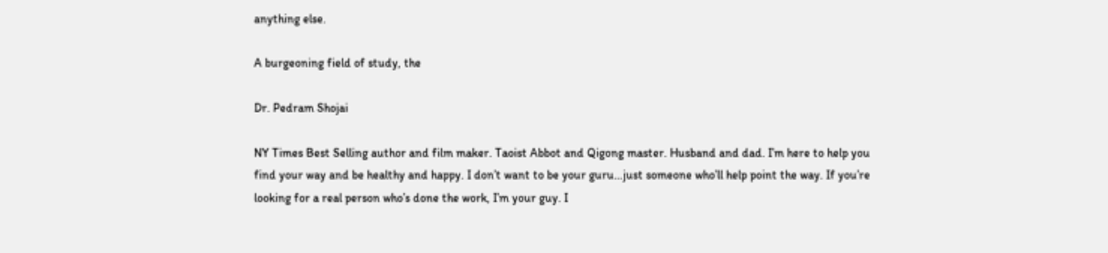anything else.

A burgeoning field of study, the

Dr. Pedram Shojai

NY Times Best Selling author and film maker. Taoist Abbot and Qigong master. Husband and dad. I’m here to help you find your way and be healthy and happy. I don’t want to be your guru…just someone who’ll help point the way. If you’re looking for a real person who’s done the work, I’m your guy. I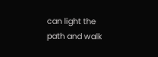can light the path and walk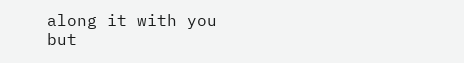along it with you but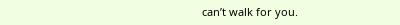can’t walk for you.